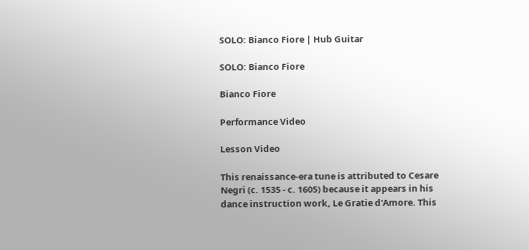SOLO: Bianco Fiore | Hub Guitar

SOLO: Bianco Fiore

Bianco Fiore

Performance Video

Lesson Video

This renaissance-era tune is attributed to Cesare Negri (c. 1535 - c. 1605) because it appears in his dance instruction work, Le Gratie d'Amore. This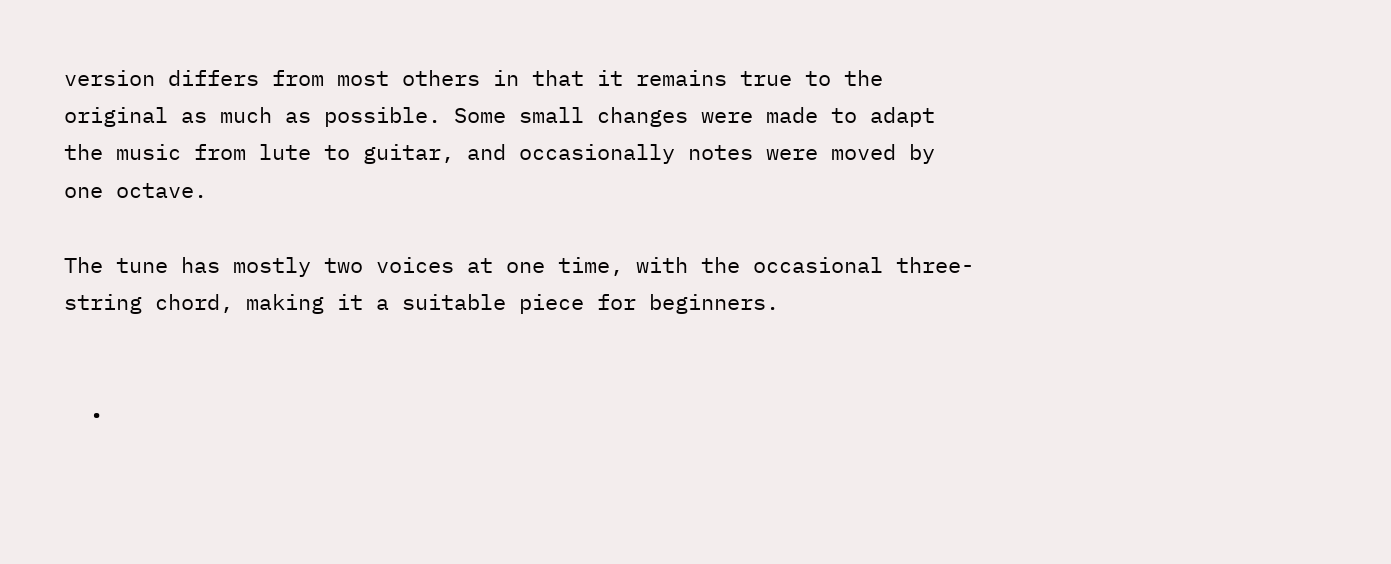version differs from most others in that it remains true to the original as much as possible. Some small changes were made to adapt the music from lute to guitar, and occasionally notes were moved by one octave.

The tune has mostly two voices at one time, with the occasional three-string chord, making it a suitable piece for beginners.


  •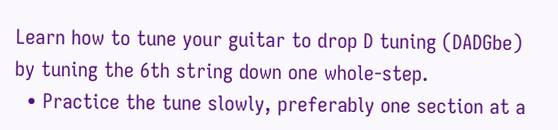Learn how to tune your guitar to drop D tuning (DADGbe) by tuning the 6th string down one whole-step.
  • Practice the tune slowly, preferably one section at a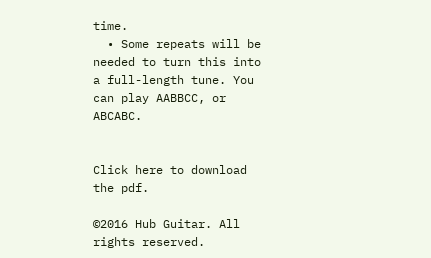time.
  • Some repeats will be needed to turn this into a full-length tune. You can play AABBCC, or ABCABC.


Click here to download the pdf.

©2016 Hub Guitar. All rights reserved.